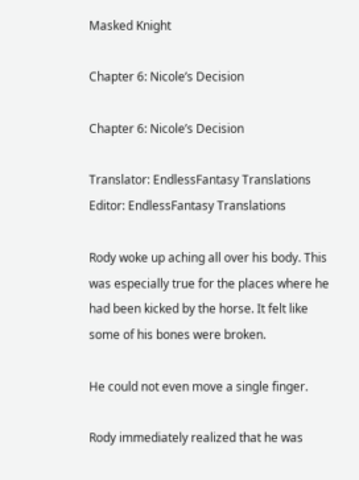Masked Knight

Chapter 6: Nicole’s Decision

Chapter 6: Nicole’s Decision

Translator: EndlessFantasy Translations Editor: EndlessFantasy Translations

Rody woke up aching all over his body. This was especially true for the places where he had been kicked by the horse. It felt like some of his bones were broken.

He could not even move a single finger.

Rody immediately realized that he was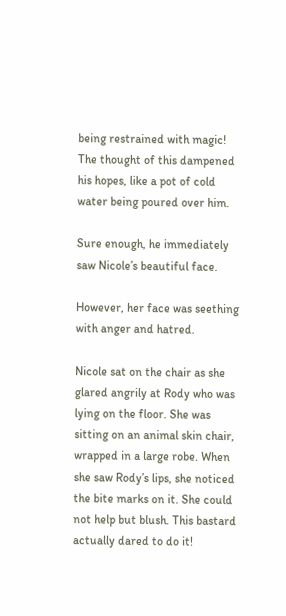being restrained with magic! The thought of this dampened his hopes, like a pot of cold water being poured over him.

Sure enough, he immediately saw Nicole’s beautiful face.

However, her face was seething with anger and hatred.

Nicole sat on the chair as she glared angrily at Rody who was lying on the floor. She was sitting on an animal skin chair, wrapped in a large robe. When she saw Rody’s lips, she noticed the bite marks on it. She could not help but blush. This bastard actually dared to do it!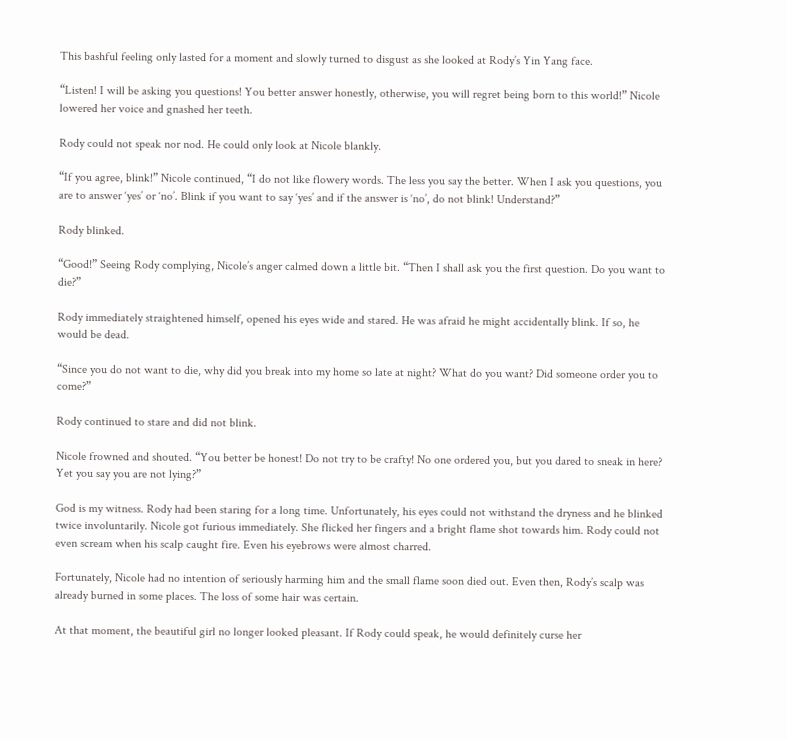This bashful feeling only lasted for a moment and slowly turned to disgust as she looked at Rody’s Yin Yang face.

“Listen! I will be asking you questions! You better answer honestly, otherwise, you will regret being born to this world!” Nicole lowered her voice and gnashed her teeth.

Rody could not speak nor nod. He could only look at Nicole blankly.

“If you agree, blink!” Nicole continued, “I do not like flowery words. The less you say the better. When I ask you questions, you are to answer ‘yes’ or ‘no’. Blink if you want to say ‘yes’ and if the answer is ‘no’, do not blink! Understand?”

Rody blinked.

“Good!” Seeing Rody complying, Nicole’s anger calmed down a little bit. “Then I shall ask you the first question. Do you want to die?”

Rody immediately straightened himself, opened his eyes wide and stared. He was afraid he might accidentally blink. If so, he would be dead.

“Since you do not want to die, why did you break into my home so late at night? What do you want? Did someone order you to come?”

Rody continued to stare and did not blink.

Nicole frowned and shouted. “You better be honest! Do not try to be crafty! No one ordered you, but you dared to sneak in here? Yet you say you are not lying?”

God is my witness. Rody had been staring for a long time. Unfortunately, his eyes could not withstand the dryness and he blinked twice involuntarily. Nicole got furious immediately. She flicked her fingers and a bright flame shot towards him. Rody could not even scream when his scalp caught fire. Even his eyebrows were almost charred.

Fortunately, Nicole had no intention of seriously harming him and the small flame soon died out. Even then, Rody’s scalp was already burned in some places. The loss of some hair was certain.

At that moment, the beautiful girl no longer looked pleasant. If Rody could speak, he would definitely curse her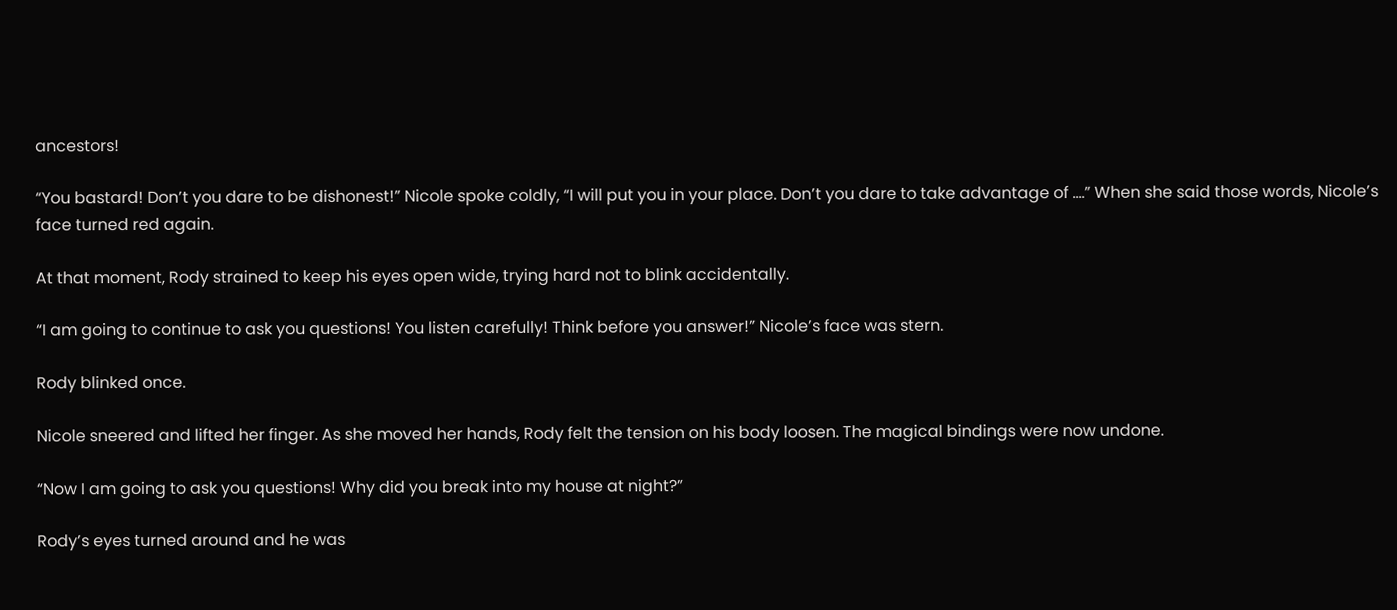ancestors!

“You bastard! Don’t you dare to be dishonest!” Nicole spoke coldly, “I will put you in your place. Don’t you dare to take advantage of ….” When she said those words, Nicole’s face turned red again.

At that moment, Rody strained to keep his eyes open wide, trying hard not to blink accidentally.

“I am going to continue to ask you questions! You listen carefully! Think before you answer!” Nicole’s face was stern.

Rody blinked once.

Nicole sneered and lifted her finger. As she moved her hands, Rody felt the tension on his body loosen. The magical bindings were now undone.

“Now I am going to ask you questions! Why did you break into my house at night?”

Rody’s eyes turned around and he was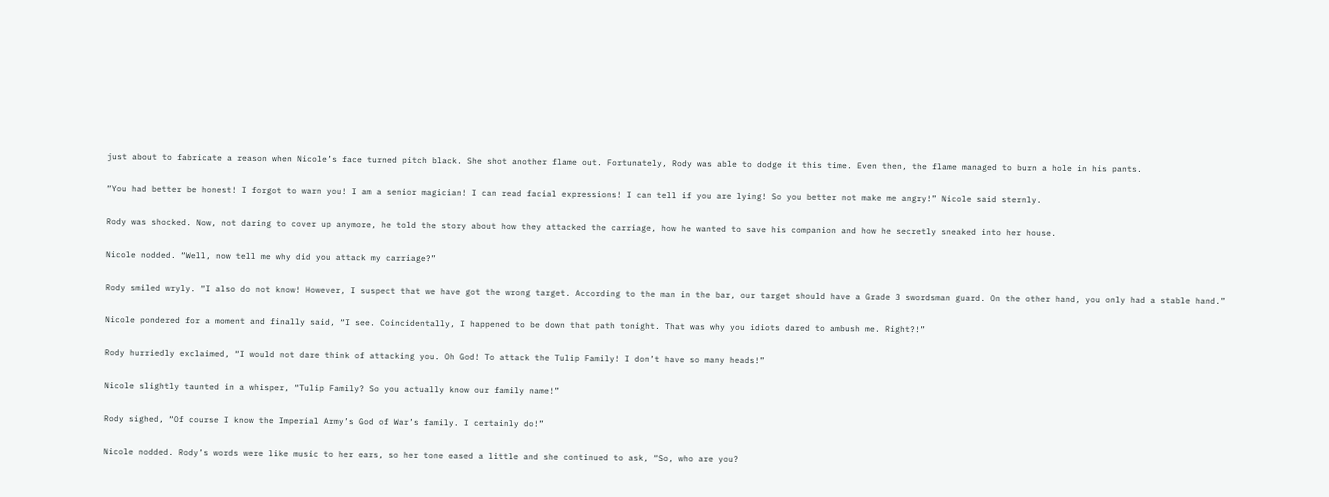just about to fabricate a reason when Nicole’s face turned pitch black. She shot another flame out. Fortunately, Rody was able to dodge it this time. Even then, the flame managed to burn a hole in his pants.

“You had better be honest! I forgot to warn you! I am a senior magician! I can read facial expressions! I can tell if you are lying! So you better not make me angry!” Nicole said sternly.

Rody was shocked. Now, not daring to cover up anymore, he told the story about how they attacked the carriage, how he wanted to save his companion and how he secretly sneaked into her house.

Nicole nodded. “Well, now tell me why did you attack my carriage?”

Rody smiled wryly. “I also do not know! However, I suspect that we have got the wrong target. According to the man in the bar, our target should have a Grade 3 swordsman guard. On the other hand, you only had a stable hand.”

Nicole pondered for a moment and finally said, “I see. Coincidentally, I happened to be down that path tonight. That was why you idiots dared to ambush me. Right?!”

Rody hurriedly exclaimed, “I would not dare think of attacking you. Oh God! To attack the Tulip Family! I don’t have so many heads!”

Nicole slightly taunted in a whisper, “Tulip Family? So you actually know our family name!”

Rody sighed, “Of course I know the Imperial Army’s God of War’s family. I certainly do!”

Nicole nodded. Rody’s words were like music to her ears, so her tone eased a little and she continued to ask, “So, who are you?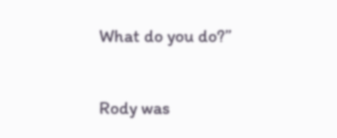What do you do?”

Rody was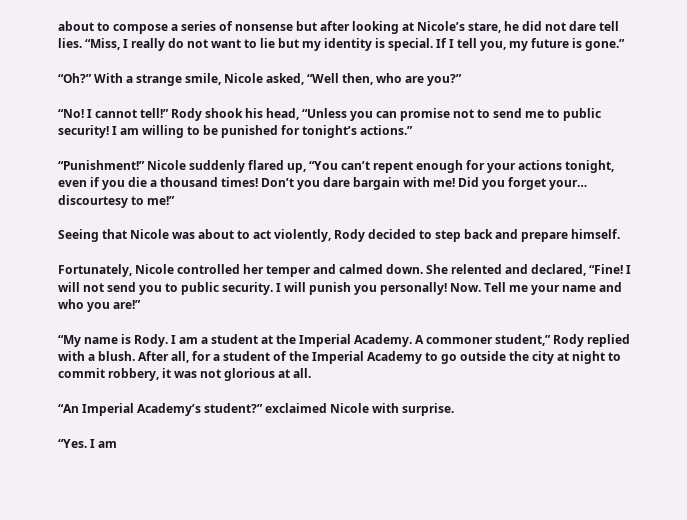about to compose a series of nonsense but after looking at Nicole’s stare, he did not dare tell lies. “Miss, I really do not want to lie but my identity is special. If I tell you, my future is gone.”

“Oh?” With a strange smile, Nicole asked, “Well then, who are you?”

“No! I cannot tell!” Rody shook his head, “Unless you can promise not to send me to public security! I am willing to be punished for tonight’s actions.”

“Punishment!” Nicole suddenly flared up, “You can’t repent enough for your actions tonight, even if you die a thousand times! Don’t you dare bargain with me! Did you forget your… discourtesy to me!”

Seeing that Nicole was about to act violently, Rody decided to step back and prepare himself.

Fortunately, Nicole controlled her temper and calmed down. She relented and declared, “Fine! I will not send you to public security. I will punish you personally! Now. Tell me your name and who you are!”

“My name is Rody. I am a student at the Imperial Academy. A commoner student,” Rody replied with a blush. After all, for a student of the Imperial Academy to go outside the city at night to commit robbery, it was not glorious at all.

“An Imperial Academy’s student?” exclaimed Nicole with surprise.

“Yes. I am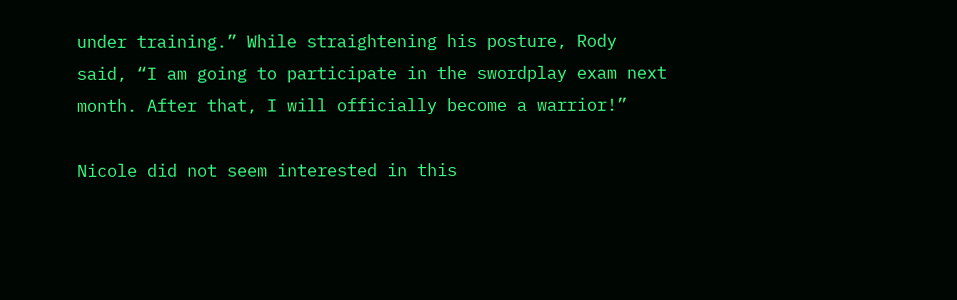under training.” While straightening his posture, Rody said, “I am going to participate in the swordplay exam next month. After that, I will officially become a warrior!”

Nicole did not seem interested in this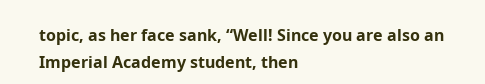topic, as her face sank, “Well! Since you are also an Imperial Academy student, then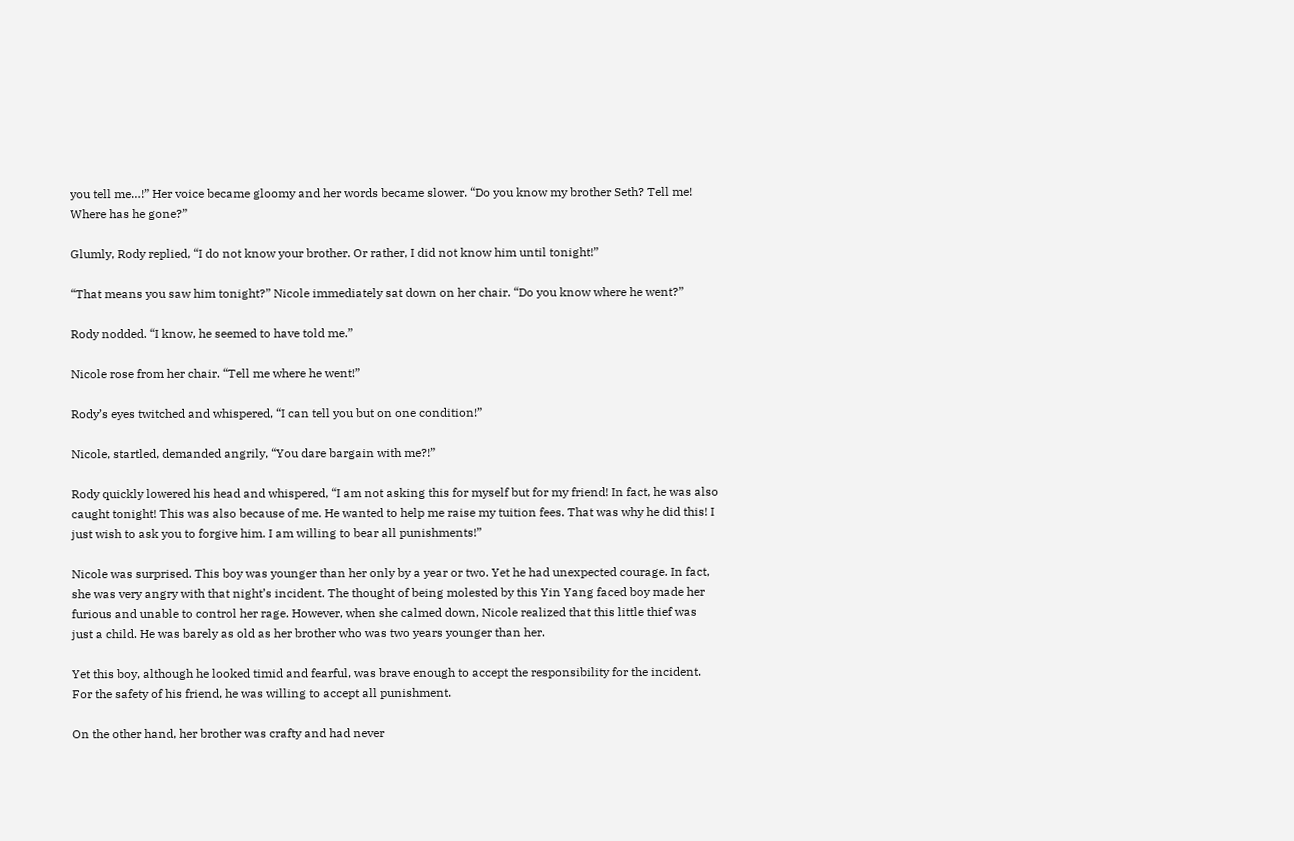you tell me…!” Her voice became gloomy and her words became slower. “Do you know my brother Seth? Tell me! Where has he gone?”

Glumly, Rody replied, “I do not know your brother. Or rather, I did not know him until tonight!”

“That means you saw him tonight?” Nicole immediately sat down on her chair. “Do you know where he went?”

Rody nodded. “I know, he seemed to have told me.”

Nicole rose from her chair. “Tell me where he went!”

Rody’s eyes twitched and whispered, “I can tell you but on one condition!”

Nicole, startled, demanded angrily, “You dare bargain with me?!”

Rody quickly lowered his head and whispered, “I am not asking this for myself but for my friend! In fact, he was also caught tonight! This was also because of me. He wanted to help me raise my tuition fees. That was why he did this! I just wish to ask you to forgive him. I am willing to bear all punishments!”

Nicole was surprised. This boy was younger than her only by a year or two. Yet he had unexpected courage. In fact, she was very angry with that night’s incident. The thought of being molested by this Yin Yang faced boy made her furious and unable to control her rage. However, when she calmed down, Nicole realized that this little thief was just a child. He was barely as old as her brother who was two years younger than her.

Yet this boy, although he looked timid and fearful, was brave enough to accept the responsibility for the incident. For the safety of his friend, he was willing to accept all punishment.

On the other hand, her brother was crafty and had never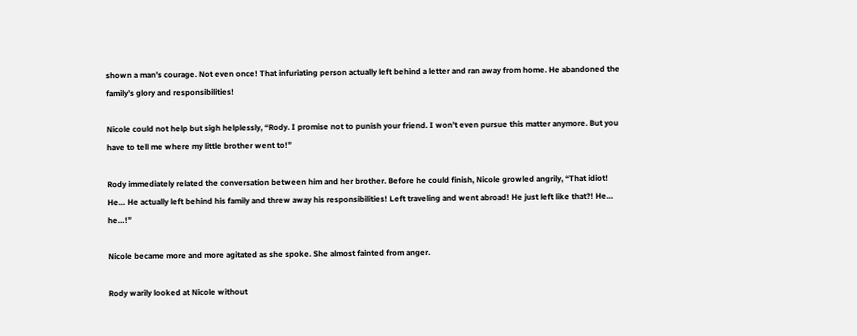shown a man’s courage. Not even once! That infuriating person actually left behind a letter and ran away from home. He abandoned the family’s glory and responsibilities!

Nicole could not help but sigh helplessly, “Rody. I promise not to punish your friend. I won’t even pursue this matter anymore. But you have to tell me where my little brother went to!”

Rody immediately related the conversation between him and her brother. Before he could finish, Nicole growled angrily, “That idiot! He… He actually left behind his family and threw away his responsibilities! Left traveling and went abroad! He just left like that?! He… he…!”

Nicole became more and more agitated as she spoke. She almost fainted from anger.

Rody warily looked at Nicole without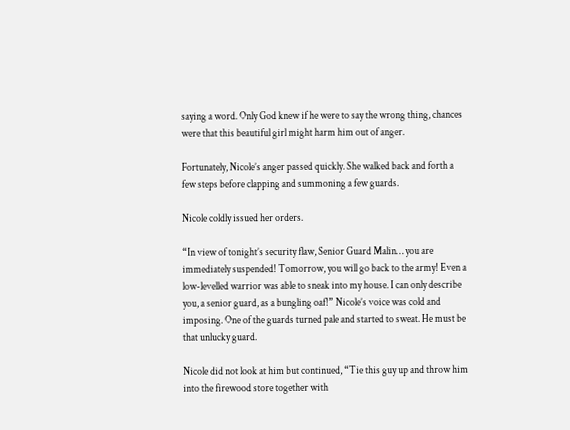saying a word. Only God knew if he were to say the wrong thing, chances were that this beautiful girl might harm him out of anger.

Fortunately, Nicole’s anger passed quickly. She walked back and forth a few steps before clapping and summoning a few guards.

Nicole coldly issued her orders.

“In view of tonight’s security flaw, Senior Guard Malin… you are immediately suspended! Tomorrow, you will go back to the army! Even a low-levelled warrior was able to sneak into my house. I can only describe you, a senior guard, as a bungling oaf!” Nicole’s voice was cold and imposing. One of the guards turned pale and started to sweat. He must be that unlucky guard.

Nicole did not look at him but continued, “Tie this guy up and throw him into the firewood store together with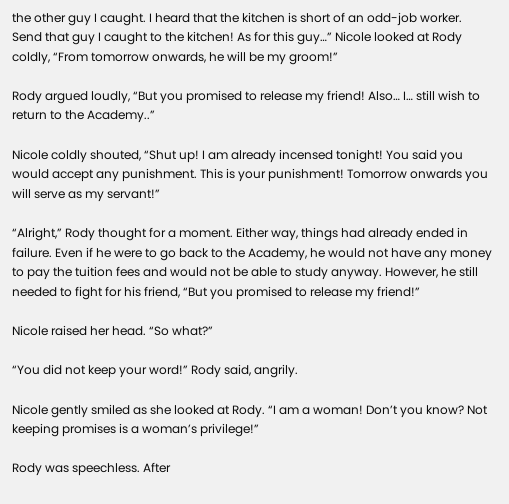the other guy I caught. I heard that the kitchen is short of an odd-job worker. Send that guy I caught to the kitchen! As for this guy…” Nicole looked at Rody coldly, “From tomorrow onwards, he will be my groom!”

Rody argued loudly, “But you promised to release my friend! Also… I… still wish to return to the Academy..”

Nicole coldly shouted, “Shut up! I am already incensed tonight! You said you would accept any punishment. This is your punishment! Tomorrow onwards you will serve as my servant!”

“Alright,” Rody thought for a moment. Either way, things had already ended in failure. Even if he were to go back to the Academy, he would not have any money to pay the tuition fees and would not be able to study anyway. However, he still needed to fight for his friend, “But you promised to release my friend!”

Nicole raised her head. “So what?”

“You did not keep your word!” Rody said, angrily.

Nicole gently smiled as she looked at Rody. “I am a woman! Don’t you know? Not keeping promises is a woman’s privilege!”

Rody was speechless. After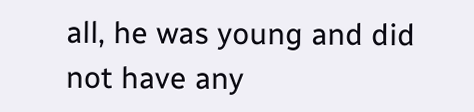all, he was young and did not have any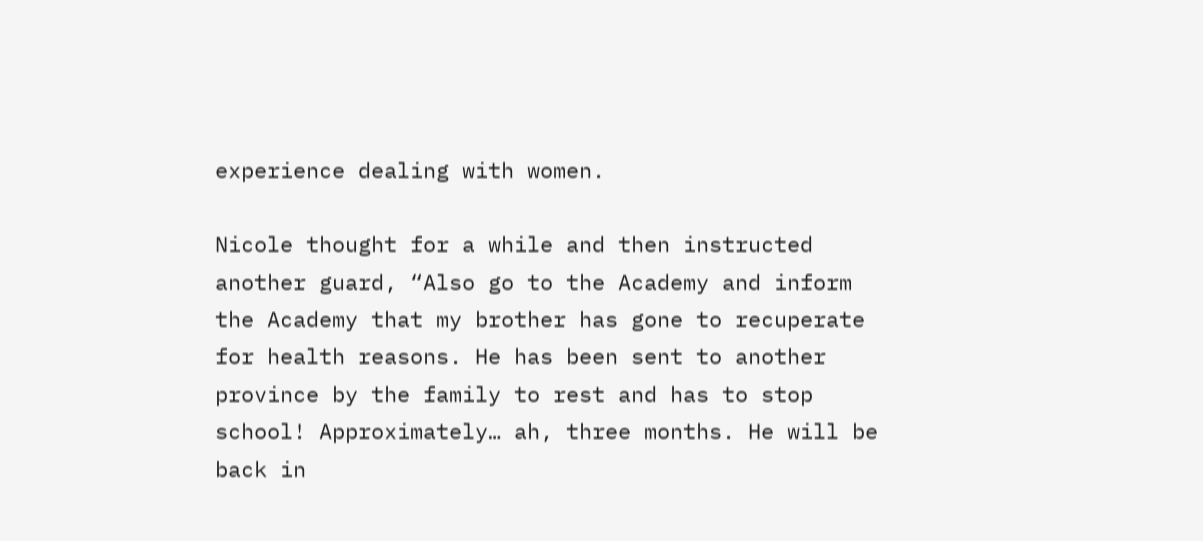experience dealing with women.

Nicole thought for a while and then instructed another guard, “Also go to the Academy and inform the Academy that my brother has gone to recuperate for health reasons. He has been sent to another province by the family to rest and has to stop school! Approximately… ah, three months. He will be back in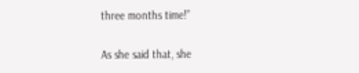three months time!”

As she said that, she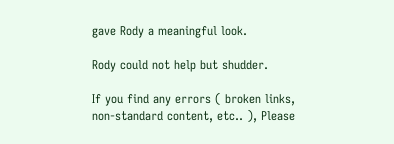gave Rody a meaningful look.

Rody could not help but shudder.

If you find any errors ( broken links, non-standard content, etc.. ), Please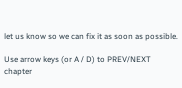let us know so we can fix it as soon as possible.

Use arrow keys (or A / D) to PREV/NEXT chapter